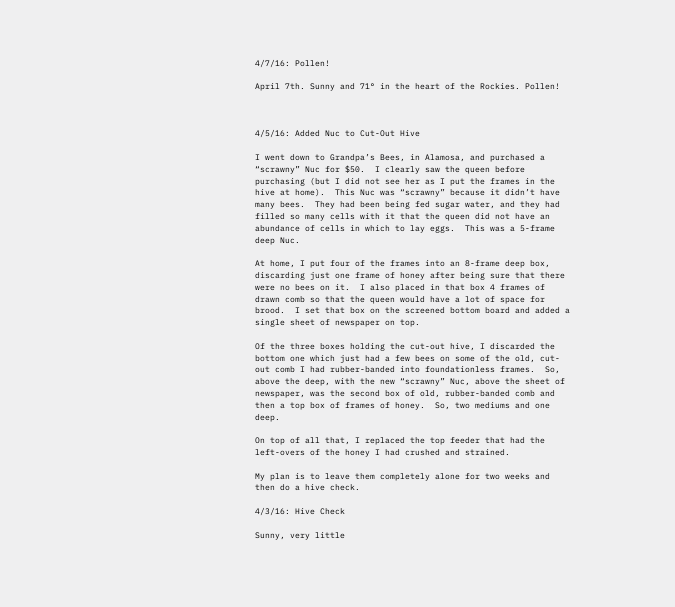4/7/16: Pollen!

April 7th. Sunny and 71° in the heart of the Rockies. Pollen!



4/5/16: Added Nuc to Cut-Out Hive

I went down to Grandpa’s Bees, in Alamosa, and purchased a “scrawny” Nuc for $50.  I clearly saw the queen before purchasing (but I did not see her as I put the frames in the hive at home).  This Nuc was “scrawny” because it didn’t have many bees.  They had been being fed sugar water, and they had filled so many cells with it that the queen did not have an abundance of cells in which to lay eggs.  This was a 5-frame deep Nuc.

At home, I put four of the frames into an 8-frame deep box, discarding just one frame of honey after being sure that there were no bees on it.  I also placed in that box 4 frames of drawn comb so that the queen would have a lot of space for brood.  I set that box on the screened bottom board and added a single sheet of newspaper on top.

Of the three boxes holding the cut-out hive, I discarded the bottom one which just had a few bees on some of the old, cut-out comb I had rubber-banded into foundationless frames.  So, above the deep, with the new “scrawny” Nuc, above the sheet of newspaper, was the second box of old, rubber-banded comb and then a top box of frames of honey.  So, two mediums and one deep.

On top of all that, I replaced the top feeder that had the left-overs of the honey I had crushed and strained.

My plan is to leave them completely alone for two weeks and then do a hive check.

4/3/16: Hive Check

Sunny, very little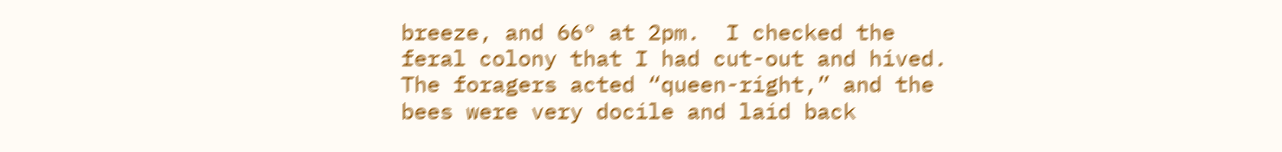breeze, and 66° at 2pm.  I checked the feral colony that I had cut-out and hived.  The foragers acted “queen-right,” and the bees were very docile and laid back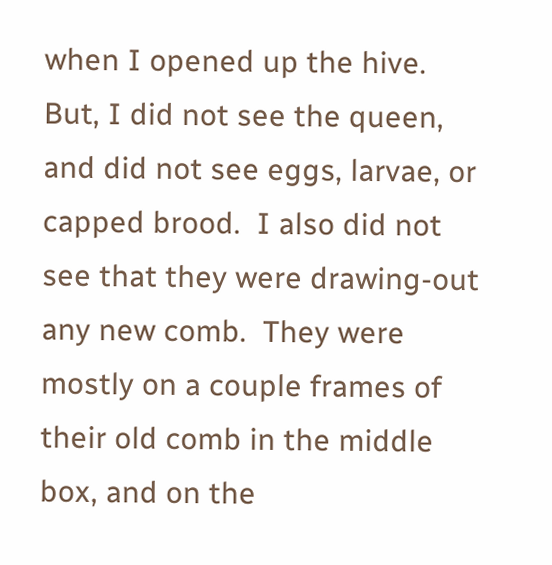when I opened up the hive.  But, I did not see the queen, and did not see eggs, larvae, or capped brood.  I also did not see that they were drawing-out any new comb.  They were mostly on a couple frames of their old comb in the middle box, and on the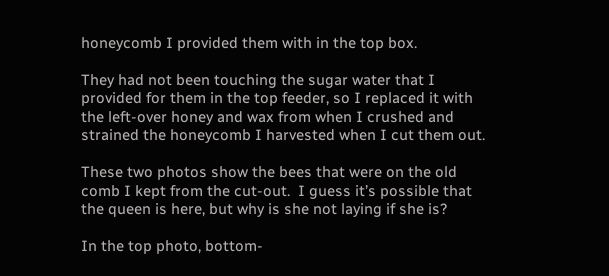honeycomb I provided them with in the top box.

They had not been touching the sugar water that I provided for them in the top feeder, so I replaced it with the left-over honey and wax from when I crushed and strained the honeycomb I harvested when I cut them out.

These two photos show the bees that were on the old comb I kept from the cut-out.  I guess it’s possible that the queen is here, but why is she not laying if she is?

In the top photo, bottom-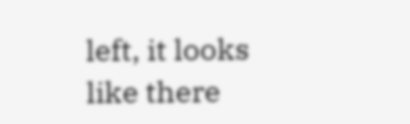left, it looks like there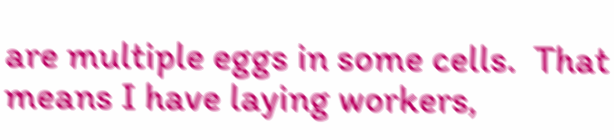are multiple eggs in some cells.  That means I have laying workers,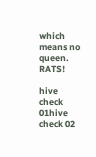which means no queen.  RATS!

hive check 01hive check 02